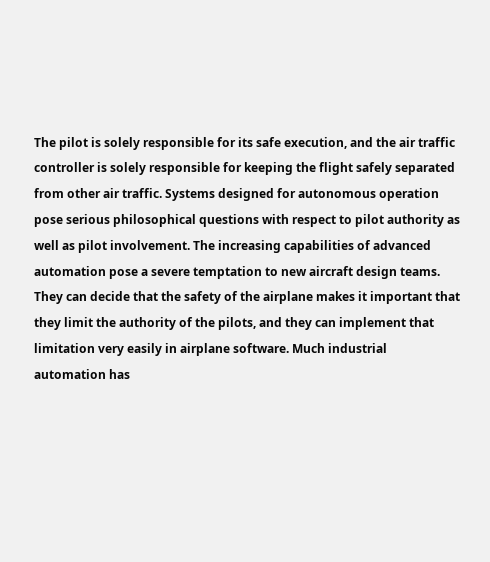The pilot is solely responsible for its safe execution, and the air traffic controller is solely responsible for keeping the flight safely separated from other air traffic. Systems designed for autonomous operation pose serious philosophical questions with respect to pilot authority as well as pilot involvement. The increasing capabilities of advanced automation pose a severe temptation to new aircraft design teams. They can decide that the safety of the airplane makes it important that they limit the authority of the pilots, and they can implement that limitation very easily in airplane software. Much industrial automation has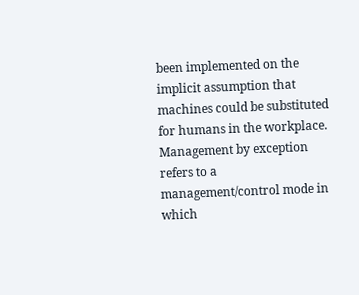been implemented on the implicit assumption that machines could be substituted for humans in the workplace. Management by exception refers to a management/control mode in which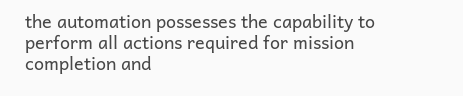the automation possesses the capability to perform all actions required for mission completion and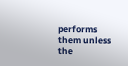performs them unless the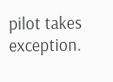pilot takes exception.